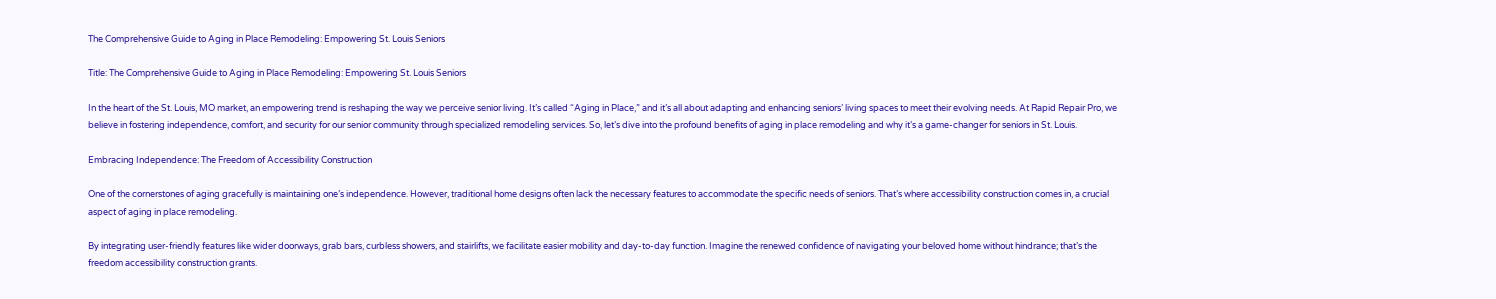The Comprehensive Guide to Aging in Place Remodeling: Empowering St. Louis Seniors

Title: The Comprehensive Guide to Aging in Place Remodeling: Empowering St. Louis Seniors

In the heart of the St. Louis, MO market, an empowering trend is reshaping the way we perceive senior living. It’s called “Aging in Place,” and it’s all about adapting and enhancing seniors’ living spaces to meet their evolving needs. At Rapid Repair Pro, we believe in fostering independence, comfort, and security for our senior community through specialized remodeling services. So, let’s dive into the profound benefits of aging in place remodeling and why it’s a game-changer for seniors in St. Louis.

Embracing Independence: The Freedom of Accessibility Construction

One of the cornerstones of aging gracefully is maintaining one’s independence. However, traditional home designs often lack the necessary features to accommodate the specific needs of seniors. That’s where accessibility construction comes in, a crucial aspect of aging in place remodeling.

By integrating user-friendly features like wider doorways, grab bars, curbless showers, and stairlifts, we facilitate easier mobility and day-to-day function. Imagine the renewed confidence of navigating your beloved home without hindrance; that’s the freedom accessibility construction grants.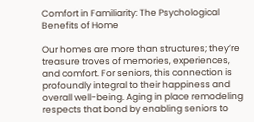Comfort in Familiarity: The Psychological Benefits of Home

Our homes are more than structures; they’re treasure troves of memories, experiences, and comfort. For seniors, this connection is profoundly integral to their happiness and overall well-being. Aging in place remodeling respects that bond by enabling seniors to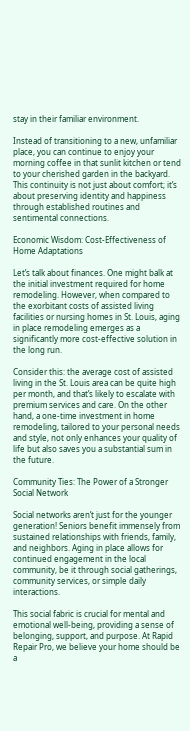stay in their familiar environment.

Instead of transitioning to a new, unfamiliar place, you can continue to enjoy your morning coffee in that sunlit kitchen or tend to your cherished garden in the backyard. This continuity is not just about comfort; it’s about preserving identity and happiness through established routines and sentimental connections.

Economic Wisdom: Cost-Effectiveness of Home Adaptations

Let’s talk about finances. One might balk at the initial investment required for home remodeling. However, when compared to the exorbitant costs of assisted living facilities or nursing homes in St. Louis, aging in place remodeling emerges as a significantly more cost-effective solution in the long run.

Consider this: the average cost of assisted living in the St. Louis area can be quite high per month, and that’s likely to escalate with premium services and care. On the other hand, a one-time investment in home remodeling, tailored to your personal needs and style, not only enhances your quality of life but also saves you a substantial sum in the future.

Community Ties: The Power of a Stronger Social Network

Social networks aren’t just for the younger generation! Seniors benefit immensely from sustained relationships with friends, family, and neighbors. Aging in place allows for continued engagement in the local community, be it through social gatherings, community services, or simple daily interactions.

This social fabric is crucial for mental and emotional well-being, providing a sense of belonging, support, and purpose. At Rapid Repair Pro, we believe your home should be a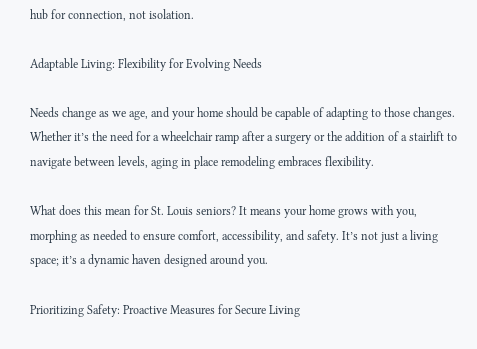hub for connection, not isolation.

Adaptable Living: Flexibility for Evolving Needs

Needs change as we age, and your home should be capable of adapting to those changes. Whether it’s the need for a wheelchair ramp after a surgery or the addition of a stairlift to navigate between levels, aging in place remodeling embraces flexibility.

What does this mean for St. Louis seniors? It means your home grows with you, morphing as needed to ensure comfort, accessibility, and safety. It’s not just a living space; it’s a dynamic haven designed around you.

Prioritizing Safety: Proactive Measures for Secure Living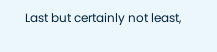Last but certainly not least,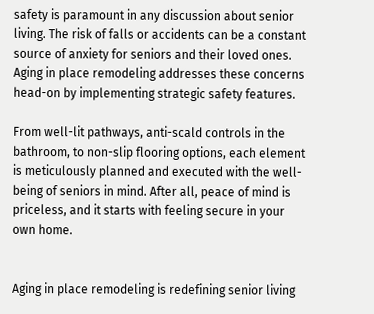safety is paramount in any discussion about senior living. The risk of falls or accidents can be a constant source of anxiety for seniors and their loved ones. Aging in place remodeling addresses these concerns head-on by implementing strategic safety features.

From well-lit pathways, anti-scald controls in the bathroom, to non-slip flooring options, each element is meticulously planned and executed with the well-being of seniors in mind. After all, peace of mind is priceless, and it starts with feeling secure in your own home.


Aging in place remodeling is redefining senior living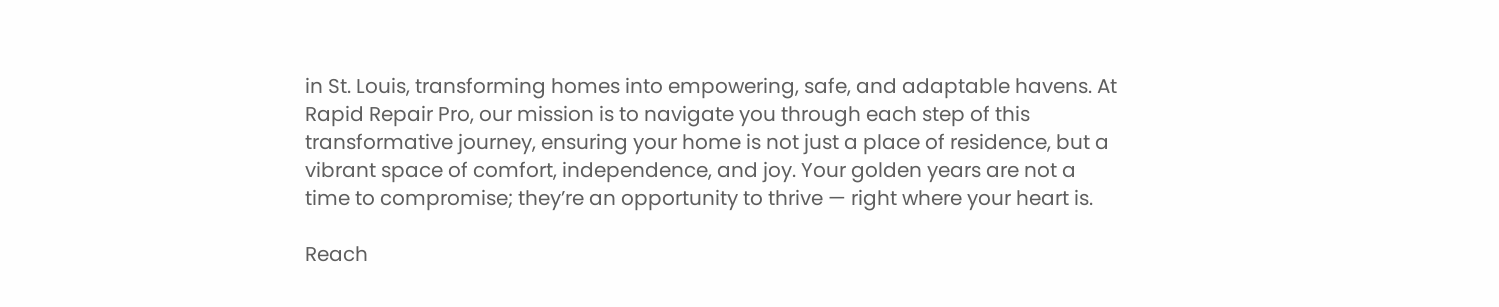in St. Louis, transforming homes into empowering, safe, and adaptable havens. At Rapid Repair Pro, our mission is to navigate you through each step of this transformative journey, ensuring your home is not just a place of residence, but a vibrant space of comfort, independence, and joy. Your golden years are not a time to compromise; they’re an opportunity to thrive — right where your heart is.

Reach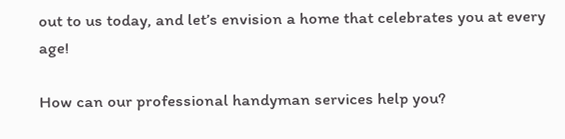out to us today, and let’s envision a home that celebrates you at every age!

How can our professional handyman services help you?